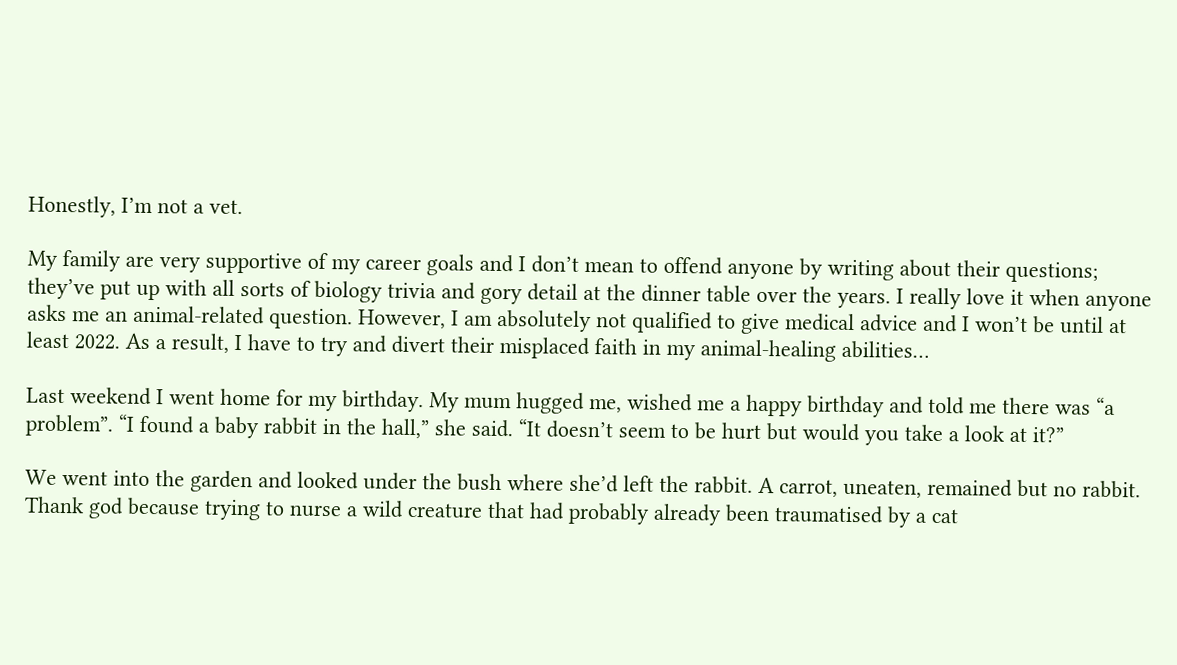Honestly, I’m not a vet.

My family are very supportive of my career goals and I don’t mean to offend anyone by writing about their questions; they’ve put up with all sorts of biology trivia and gory detail at the dinner table over the years. I really love it when anyone asks me an animal-related question. However, I am absolutely not qualified to give medical advice and I won’t be until at least 2022. As a result, I have to try and divert their misplaced faith in my animal-healing abilities…

Last weekend I went home for my birthday. My mum hugged me, wished me a happy birthday and told me there was “a problem”. “I found a baby rabbit in the hall,” she said. “It doesn’t seem to be hurt but would you take a look at it?”

We went into the garden and looked under the bush where she’d left the rabbit. A carrot, uneaten, remained but no rabbit. Thank god because trying to nurse a wild creature that had probably already been traumatised by a cat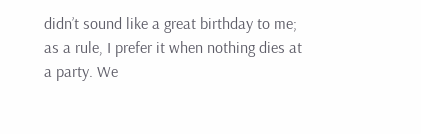didn’t sound like a great birthday to me; as a rule, I prefer it when nothing dies at a party. We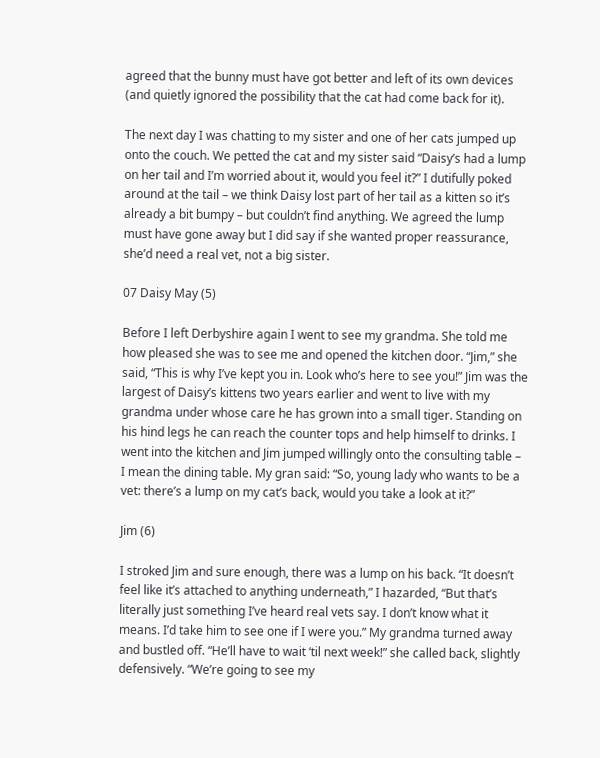agreed that the bunny must have got better and left of its own devices (and quietly ignored the possibility that the cat had come back for it).

The next day I was chatting to my sister and one of her cats jumped up onto the couch. We petted the cat and my sister said “Daisy’s had a lump on her tail and I’m worried about it, would you feel it?” I dutifully poked around at the tail – we think Daisy lost part of her tail as a kitten so it’s already a bit bumpy – but couldn’t find anything. We agreed the lump must have gone away but I did say if she wanted proper reassurance, she’d need a real vet, not a big sister.

07 Daisy May (5)

Before I left Derbyshire again I went to see my grandma. She told me how pleased she was to see me and opened the kitchen door. “Jim,” she said, “This is why I’ve kept you in. Look who’s here to see you!” Jim was the largest of Daisy’s kittens two years earlier and went to live with my grandma under whose care he has grown into a small tiger. Standing on his hind legs he can reach the counter tops and help himself to drinks. I went into the kitchen and Jim jumped willingly onto the consulting table – I mean the dining table. My gran said: “So, young lady who wants to be a vet: there’s a lump on my cat’s back, would you take a look at it?”

Jim (6)

I stroked Jim and sure enough, there was a lump on his back. “It doesn’t feel like it’s attached to anything underneath,” I hazarded, “But that’s literally just something I’ve heard real vets say. I don’t know what it means. I’d take him to see one if I were you.” My grandma turned away and bustled off. “He’ll have to wait ‘til next week!” she called back, slightly defensively. “We’re going to see my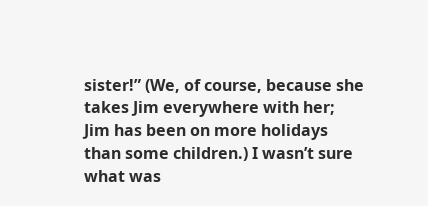sister!” (We, of course, because she takes Jim everywhere with her; Jim has been on more holidays than some children.) I wasn’t sure what was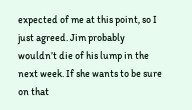expected of me at this point, so I just agreed. Jim probably wouldn’t die of his lump in the next week. If she wants to be sure on that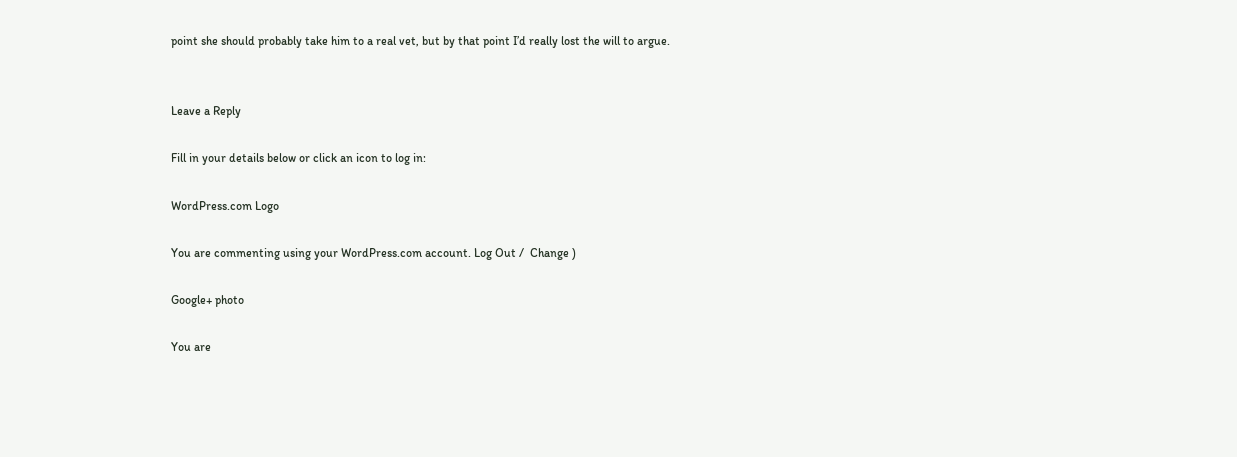point she should probably take him to a real vet, but by that point I’d really lost the will to argue.


Leave a Reply

Fill in your details below or click an icon to log in:

WordPress.com Logo

You are commenting using your WordPress.com account. Log Out /  Change )

Google+ photo

You are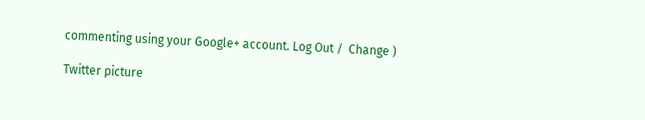commenting using your Google+ account. Log Out /  Change )

Twitter picture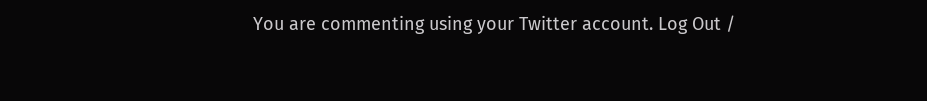You are commenting using your Twitter account. Log Out /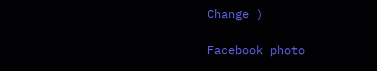Change )

Facebook photo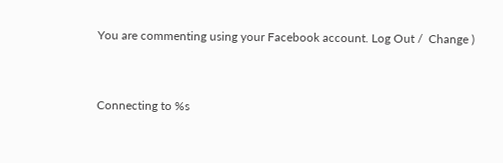You are commenting using your Facebook account. Log Out /  Change )


Connecting to %s